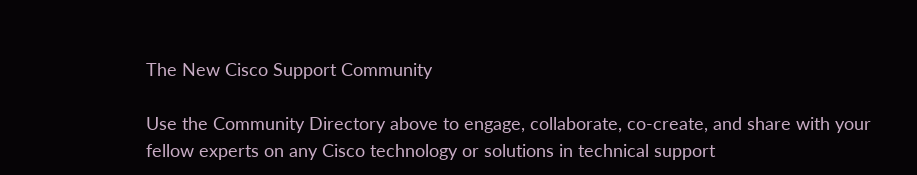The New Cisco Support Community

Use the Community Directory above to engage, collaborate, co-create, and share with your fellow experts on any Cisco technology or solutions in technical support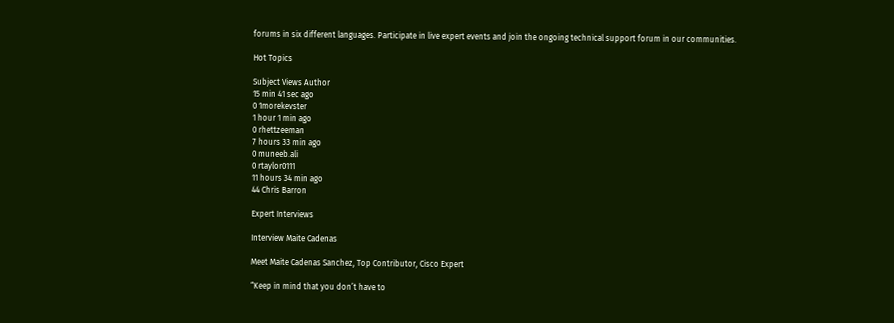forums in six different languages. Participate in live expert events and join the ongoing technical support forum in our communities.

Hot Topics

Subject Views Author
15 min 41 sec ago
0 1morekevster
1 hour 1 min ago
0 rhettzeeman
7 hours 33 min ago
0 muneeb.ali
0 rtaylor0111
11 hours 34 min ago
44 Chris Barron

Expert Interviews

Interview Maite Cadenas

Meet Maite Cadenas Sanchez, Top Contributor, Cisco Expert

“Keep in mind that you don’t have to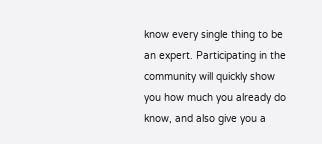know every single thing to be an expert. Participating in the community will quickly show you how much you already do know, and also give you a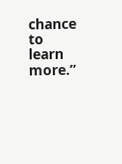chance to learn more.”